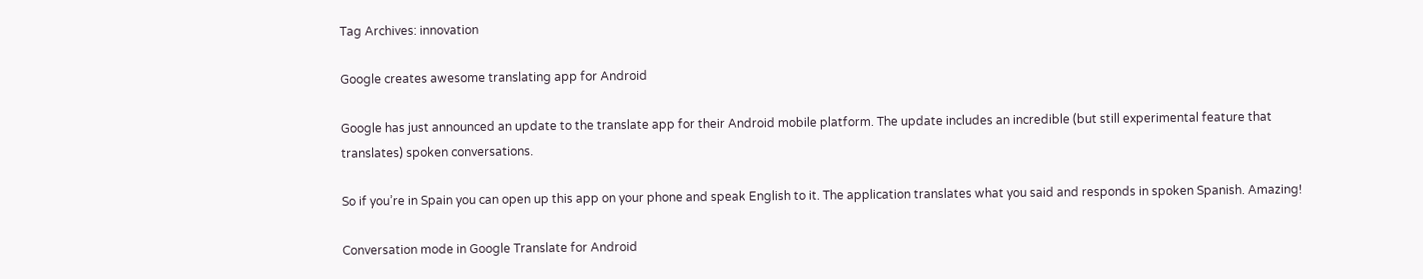Tag Archives: innovation

Google creates awesome translating app for Android

Google has just announced an update to the translate app for their Android mobile platform. The update includes an incredible (but still experimental feature that translates) spoken conversations.

So if you’re in Spain you can open up this app on your phone and speak English to it. The application translates what you said and responds in spoken Spanish. Amazing!

Conversation mode in Google Translate for Android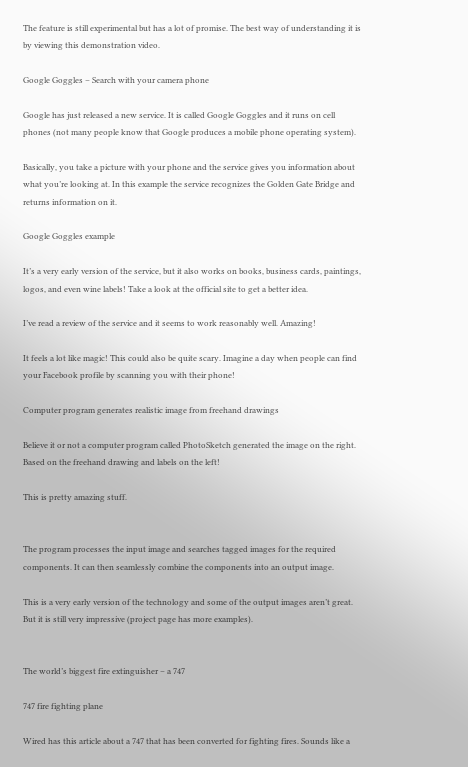The feature is still experimental but has a lot of promise. The best way of understanding it is by viewing this demonstration video.

Google Goggles – Search with your camera phone

Google has just released a new service. It is called Google Goggles and it runs on cell phones (not many people know that Google produces a mobile phone operating system).

Basically, you take a picture with your phone and the service gives you information about what you’re looking at. In this example the service recognizes the Golden Gate Bridge and returns information on it.

Google Goggles example

It’s a very early version of the service, but it also works on books, business cards, paintings, logos, and even wine labels! Take a look at the official site to get a better idea.

I’ve read a review of the service and it seems to work reasonably well. Amazing!

It feels a lot like magic! This could also be quite scary. Imagine a day when people can find your Facebook profile by scanning you with their phone!

Computer program generates realistic image from freehand drawings

Believe it or not a computer program called PhotoSketch generated the image on the right.  Based on the freehand drawing and labels on the left!

This is pretty amazing stuff.


The program processes the input image and searches tagged images for the required components. It can then seamlessly combine the components into an output image.

This is a very early version of the technology and some of the output images aren’t great. But it is still very impressive (project page has more examples).


The world’s biggest fire extinguisher – a 747

747 fire fighting plane

Wired has this article about a 747 that has been converted for fighting fires. Sounds like a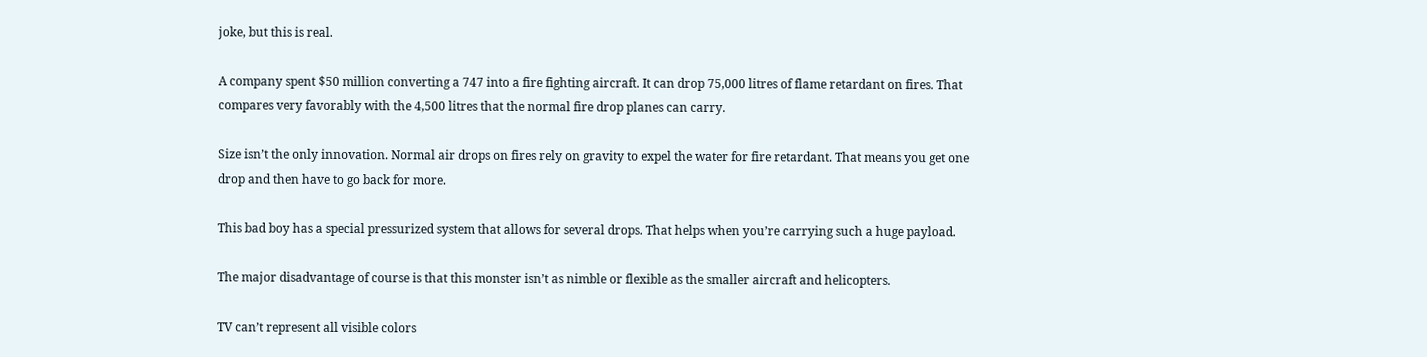joke, but this is real.

A company spent $50 million converting a 747 into a fire fighting aircraft. It can drop 75,000 litres of flame retardant on fires. That compares very favorably with the 4,500 litres that the normal fire drop planes can carry.

Size isn’t the only innovation. Normal air drops on fires rely on gravity to expel the water for fire retardant. That means you get one drop and then have to go back for more.

This bad boy has a special pressurized system that allows for several drops. That helps when you’re carrying such a huge payload.

The major disadvantage of course is that this monster isn’t as nimble or flexible as the smaller aircraft and helicopters.

TV can’t represent all visible colors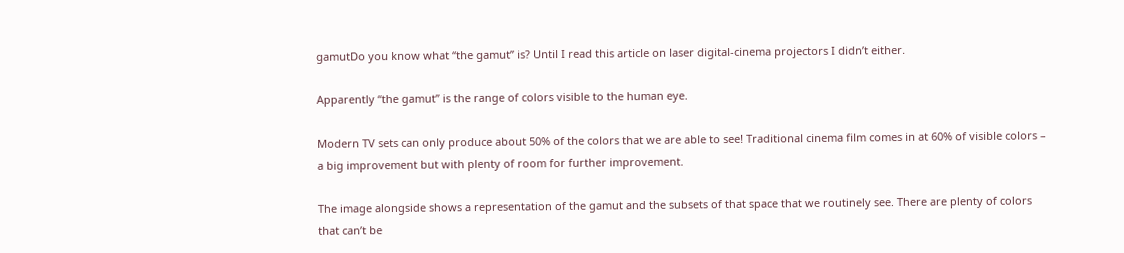gamutDo you know what “the gamut” is? Until I read this article on laser digital-cinema projectors I didn’t either.

Apparently “the gamut” is the range of colors visible to the human eye.

Modern TV sets can only produce about 50% of the colors that we are able to see! Traditional cinema film comes in at 60% of visible colors – a big improvement but with plenty of room for further improvement.

The image alongside shows a representation of the gamut and the subsets of that space that we routinely see. There are plenty of colors that can’t be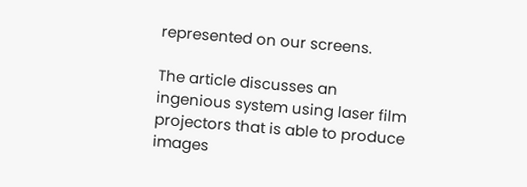represented on our screens.

The article discusses an ingenious system using laser film projectors that is able to produce images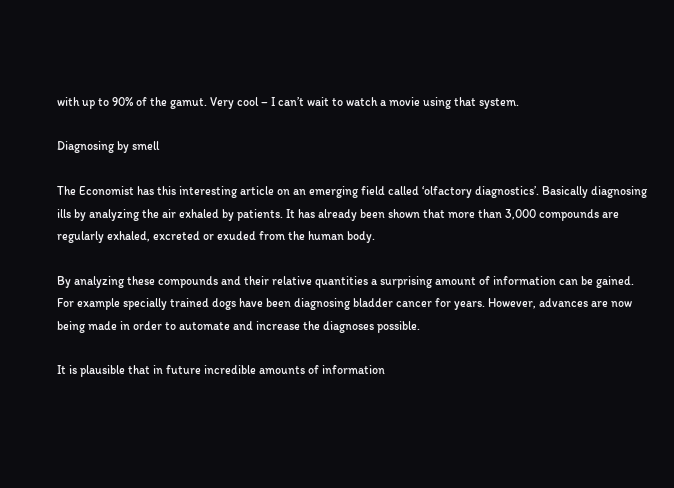with up to 90% of the gamut. Very cool – I can’t wait to watch a movie using that system.

Diagnosing by smell

The Economist has this interesting article on an emerging field called ‘olfactory diagnostics’. Basically diagnosing ills by analyzing the air exhaled by patients. It has already been shown that more than 3,000 compounds are regularly exhaled, excreted or exuded from the human body.

By analyzing these compounds and their relative quantities a surprising amount of information can be gained. For example specially trained dogs have been diagnosing bladder cancer for years. However, advances are now being made in order to automate and increase the diagnoses possible.

It is plausible that in future incredible amounts of information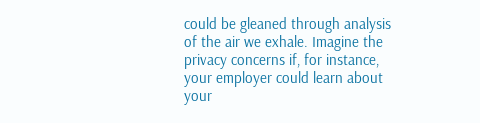could be gleaned through analysis of the air we exhale. Imagine the privacy concerns if, for instance, your employer could learn about your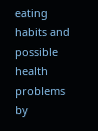eating habits and possible health problems by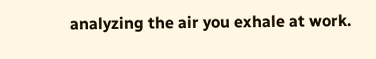analyzing the air you exhale at work.